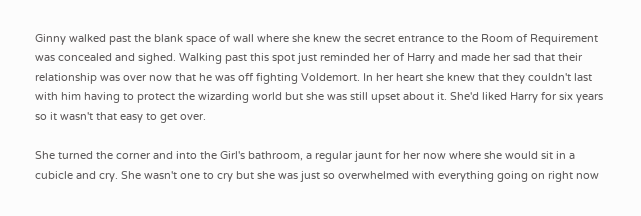Ginny walked past the blank space of wall where she knew the secret entrance to the Room of Requirement was concealed and sighed. Walking past this spot just reminded her of Harry and made her sad that their relationship was over now that he was off fighting Voldemort. In her heart she knew that they couldn't last with him having to protect the wizarding world but she was still upset about it. She'd liked Harry for six years so it wasn't that easy to get over.

She turned the corner and into the Girl's bathroom, a regular jaunt for her now where she would sit in a cubicle and cry. She wasn't one to cry but she was just so overwhelmed with everything going on right now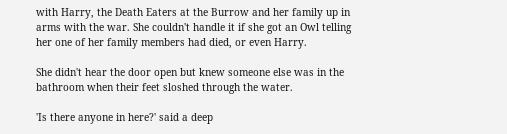with Harry, the Death Eaters at the Burrow and her family up in arms with the war. She couldn't handle it if she got an Owl telling her one of her family members had died, or even Harry.

She didn't hear the door open but knew someone else was in the bathroom when their feet sloshed through the water.

'Is there anyone in here?' said a deep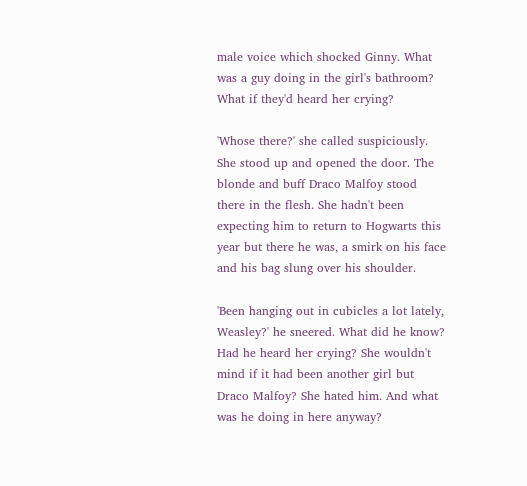male voice which shocked Ginny. What was a guy doing in the girl's bathroom? What if they'd heard her crying?

'Whose there?' she called suspiciously. She stood up and opened the door. The blonde and buff Draco Malfoy stood there in the flesh. She hadn't been expecting him to return to Hogwarts this year but there he was, a smirk on his face and his bag slung over his shoulder.

'Been hanging out in cubicles a lot lately, Weasley?' he sneered. What did he know? Had he heard her crying? She wouldn't mind if it had been another girl but Draco Malfoy? She hated him. And what was he doing in here anyway?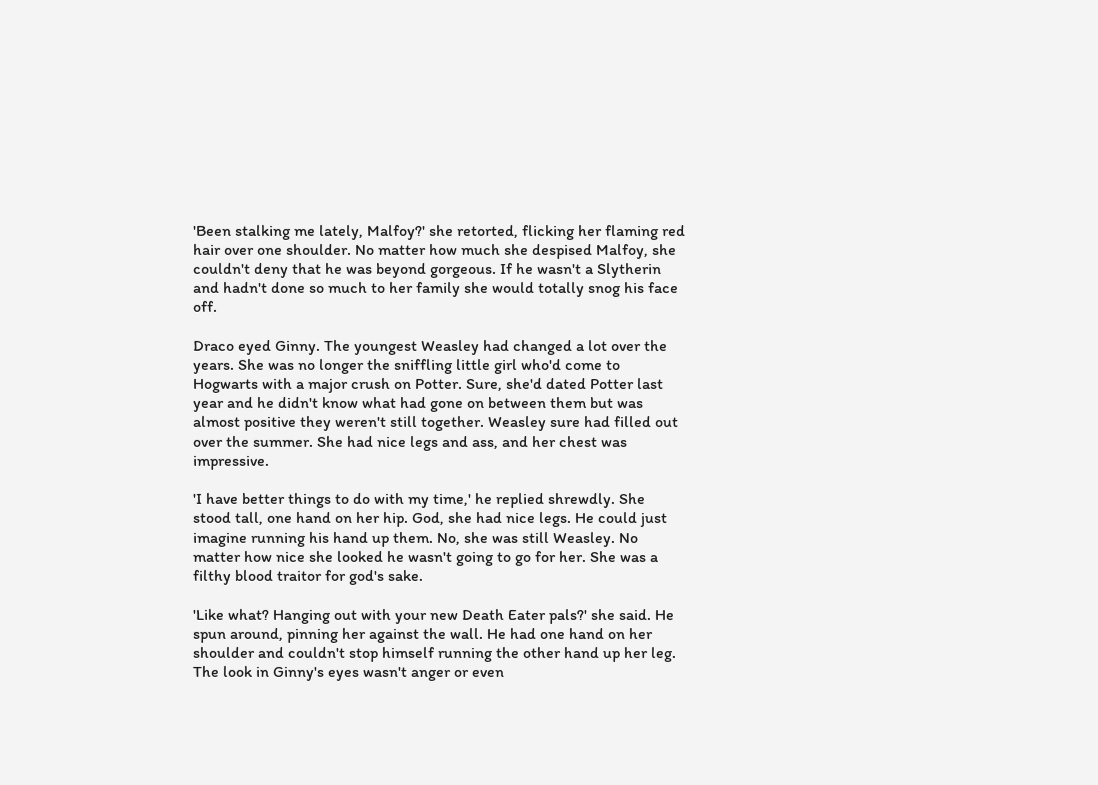'Been stalking me lately, Malfoy?' she retorted, flicking her flaming red hair over one shoulder. No matter how much she despised Malfoy, she couldn't deny that he was beyond gorgeous. If he wasn't a Slytherin and hadn't done so much to her family she would totally snog his face off.

Draco eyed Ginny. The youngest Weasley had changed a lot over the years. She was no longer the sniffling little girl who'd come to Hogwarts with a major crush on Potter. Sure, she'd dated Potter last year and he didn't know what had gone on between them but was almost positive they weren't still together. Weasley sure had filled out over the summer. She had nice legs and ass, and her chest was impressive.

'I have better things to do with my time,' he replied shrewdly. She stood tall, one hand on her hip. God, she had nice legs. He could just imagine running his hand up them. No, she was still Weasley. No matter how nice she looked he wasn't going to go for her. She was a filthy blood traitor for god's sake.

'Like what? Hanging out with your new Death Eater pals?' she said. He spun around, pinning her against the wall. He had one hand on her shoulder and couldn't stop himself running the other hand up her leg. The look in Ginny's eyes wasn't anger or even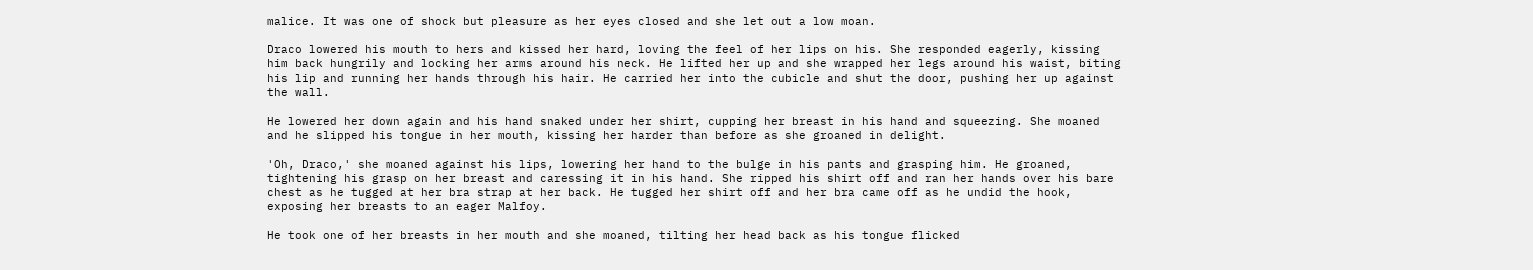malice. It was one of shock but pleasure as her eyes closed and she let out a low moan.

Draco lowered his mouth to hers and kissed her hard, loving the feel of her lips on his. She responded eagerly, kissing him back hungrily and locking her arms around his neck. He lifted her up and she wrapped her legs around his waist, biting his lip and running her hands through his hair. He carried her into the cubicle and shut the door, pushing her up against the wall.

He lowered her down again and his hand snaked under her shirt, cupping her breast in his hand and squeezing. She moaned and he slipped his tongue in her mouth, kissing her harder than before as she groaned in delight.

'Oh, Draco,' she moaned against his lips, lowering her hand to the bulge in his pants and grasping him. He groaned, tightening his grasp on her breast and caressing it in his hand. She ripped his shirt off and ran her hands over his bare chest as he tugged at her bra strap at her back. He tugged her shirt off and her bra came off as he undid the hook, exposing her breasts to an eager Malfoy.

He took one of her breasts in her mouth and she moaned, tilting her head back as his tongue flicked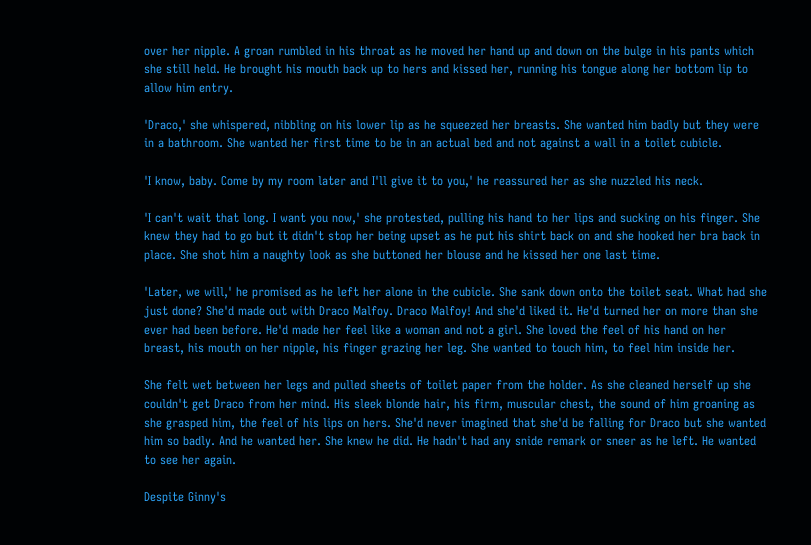over her nipple. A groan rumbled in his throat as he moved her hand up and down on the bulge in his pants which she still held. He brought his mouth back up to hers and kissed her, running his tongue along her bottom lip to allow him entry.

'Draco,' she whispered, nibbling on his lower lip as he squeezed her breasts. She wanted him badly but they were in a bathroom. She wanted her first time to be in an actual bed and not against a wall in a toilet cubicle.

'I know, baby. Come by my room later and I'll give it to you,' he reassured her as she nuzzled his neck.

'I can't wait that long. I want you now,' she protested, pulling his hand to her lips and sucking on his finger. She knew they had to go but it didn't stop her being upset as he put his shirt back on and she hooked her bra back in place. She shot him a naughty look as she buttoned her blouse and he kissed her one last time.

'Later, we will,' he promised as he left her alone in the cubicle. She sank down onto the toilet seat. What had she just done? She'd made out with Draco Malfoy. Draco Malfoy! And she'd liked it. He'd turned her on more than she ever had been before. He'd made her feel like a woman and not a girl. She loved the feel of his hand on her breast, his mouth on her nipple, his finger grazing her leg. She wanted to touch him, to feel him inside her.

She felt wet between her legs and pulled sheets of toilet paper from the holder. As she cleaned herself up she couldn't get Draco from her mind. His sleek blonde hair, his firm, muscular chest, the sound of him groaning as she grasped him, the feel of his lips on hers. She'd never imagined that she'd be falling for Draco but she wanted him so badly. And he wanted her. She knew he did. He hadn't had any snide remark or sneer as he left. He wanted to see her again.

Despite Ginny's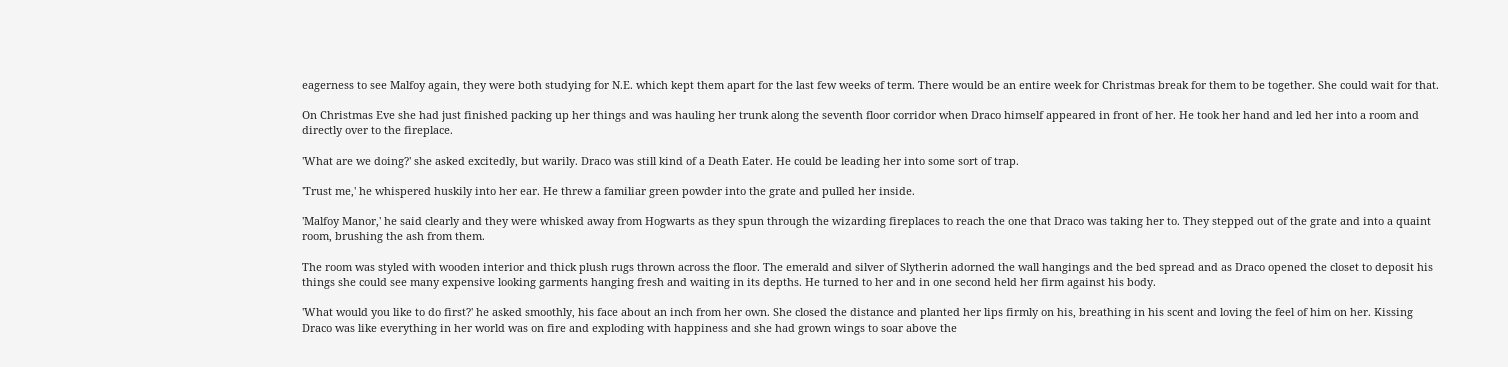eagerness to see Malfoy again, they were both studying for N.E. which kept them apart for the last few weeks of term. There would be an entire week for Christmas break for them to be together. She could wait for that.

On Christmas Eve she had just finished packing up her things and was hauling her trunk along the seventh floor corridor when Draco himself appeared in front of her. He took her hand and led her into a room and directly over to the fireplace.

'What are we doing?' she asked excitedly, but warily. Draco was still kind of a Death Eater. He could be leading her into some sort of trap.

'Trust me,' he whispered huskily into her ear. He threw a familiar green powder into the grate and pulled her inside.

'Malfoy Manor,' he said clearly and they were whisked away from Hogwarts as they spun through the wizarding fireplaces to reach the one that Draco was taking her to. They stepped out of the grate and into a quaint room, brushing the ash from them.

The room was styled with wooden interior and thick plush rugs thrown across the floor. The emerald and silver of Slytherin adorned the wall hangings and the bed spread and as Draco opened the closet to deposit his things she could see many expensive looking garments hanging fresh and waiting in its depths. He turned to her and in one second held her firm against his body.

'What would you like to do first?' he asked smoothly, his face about an inch from her own. She closed the distance and planted her lips firmly on his, breathing in his scent and loving the feel of him on her. Kissing Draco was like everything in her world was on fire and exploding with happiness and she had grown wings to soar above the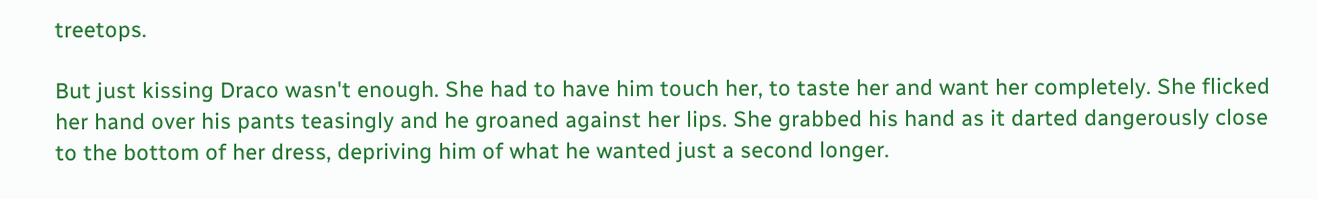treetops.

But just kissing Draco wasn't enough. She had to have him touch her, to taste her and want her completely. She flicked her hand over his pants teasingly and he groaned against her lips. She grabbed his hand as it darted dangerously close to the bottom of her dress, depriving him of what he wanted just a second longer.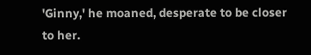'Ginny,' he moaned, desperate to be closer to her.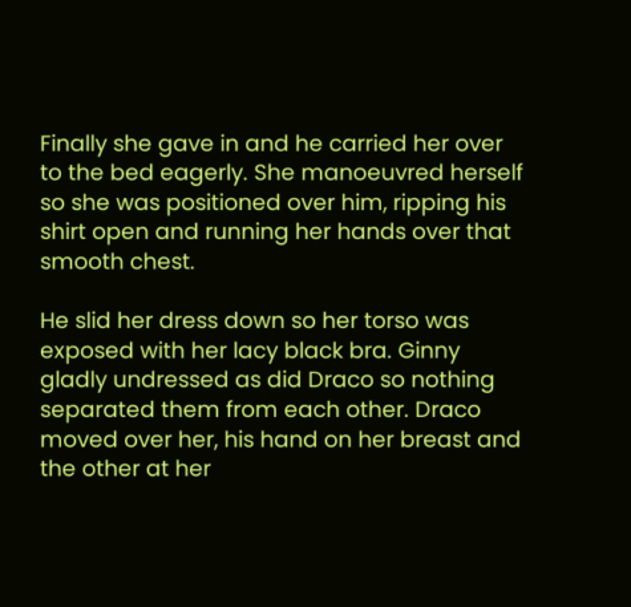Finally she gave in and he carried her over to the bed eagerly. She manoeuvred herself so she was positioned over him, ripping his shirt open and running her hands over that smooth chest.

He slid her dress down so her torso was exposed with her lacy black bra. Ginny gladly undressed as did Draco so nothing separated them from each other. Draco moved over her, his hand on her breast and the other at her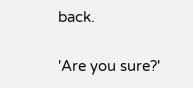back.

'Are you sure?'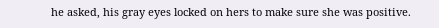he asked, his gray eyes locked on hers to make sure she was positive.